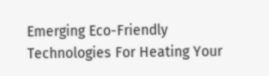Emerging Eco-Friendly Technologies For Heating Your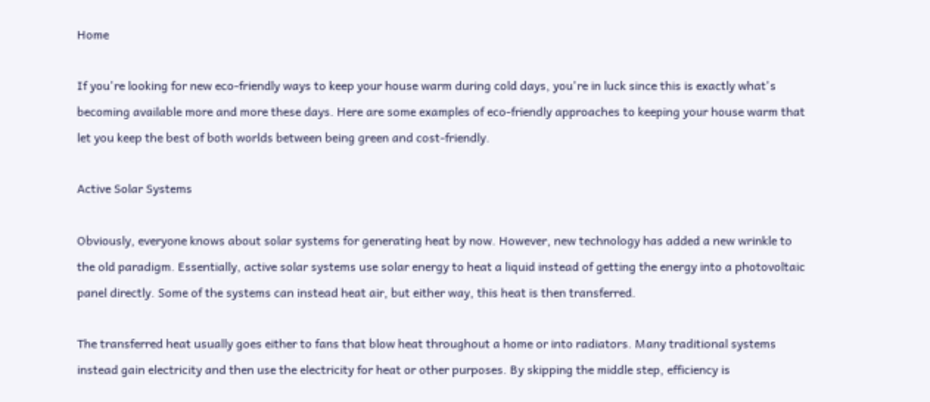Home

If you're looking for new eco-friendly ways to keep your house warm during cold days, you're in luck since this is exactly what's becoming available more and more these days. Here are some examples of eco-friendly approaches to keeping your house warm that let you keep the best of both worlds between being green and cost-friendly.

Active Solar Systems

Obviously, everyone knows about solar systems for generating heat by now. However, new technology has added a new wrinkle to the old paradigm. Essentially, active solar systems use solar energy to heat a liquid instead of getting the energy into a photovoltaic panel directly. Some of the systems can instead heat air, but either way, this heat is then transferred.

The transferred heat usually goes either to fans that blow heat throughout a home or into radiators. Many traditional systems instead gain electricity and then use the electricity for heat or other purposes. By skipping the middle step, efficiency is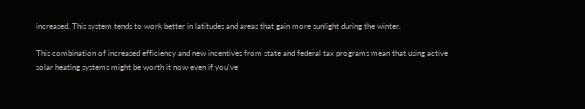increased. This system tends to work better in latitudes and areas that gain more sunlight during the winter.

This combination of increased efficiency and new incentives from state and federal tax programs mean that using active solar heating systems might be worth it now even if you've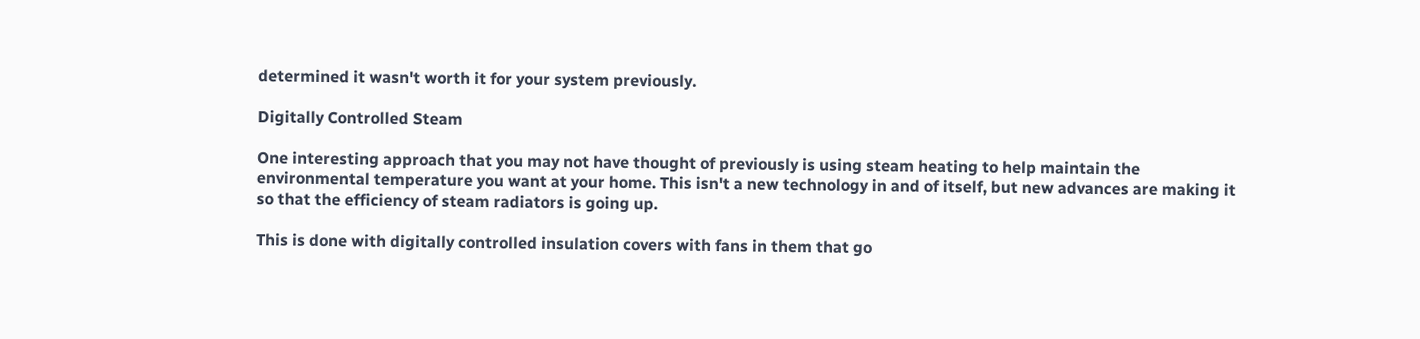determined it wasn't worth it for your system previously.

Digitally Controlled Steam

One interesting approach that you may not have thought of previously is using steam heating to help maintain the environmental temperature you want at your home. This isn't a new technology in and of itself, but new advances are making it so that the efficiency of steam radiators is going up.

This is done with digitally controlled insulation covers with fans in them that go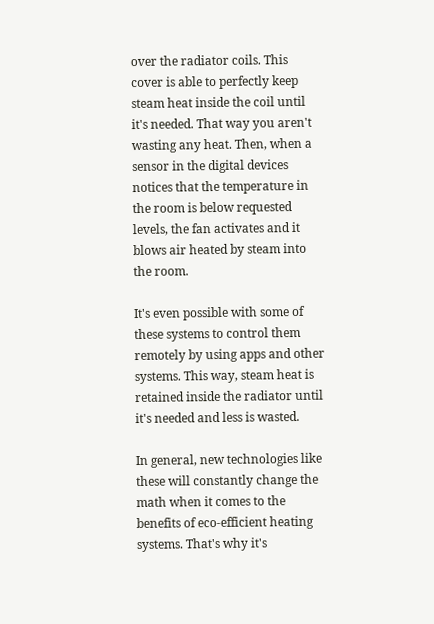over the radiator coils. This cover is able to perfectly keep steam heat inside the coil until it's needed. That way you aren't wasting any heat. Then, when a sensor in the digital devices notices that the temperature in the room is below requested levels, the fan activates and it blows air heated by steam into the room.

It's even possible with some of these systems to control them remotely by using apps and other systems. This way, steam heat is retained inside the radiator until it's needed and less is wasted.

In general, new technologies like these will constantly change the math when it comes to the benefits of eco-efficient heating systems. That's why it's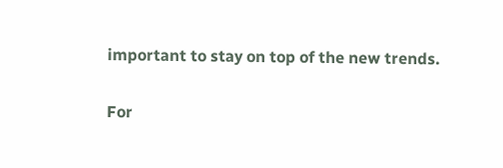important to stay on top of the new trends.

For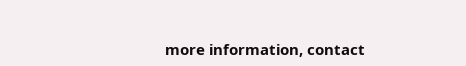more information, contact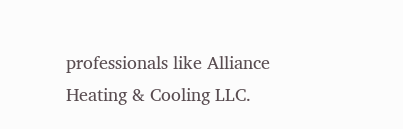professionals like Alliance Heating & Cooling LLC.